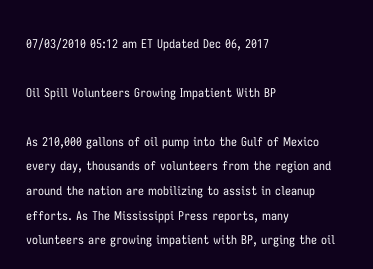07/03/2010 05:12 am ET Updated Dec 06, 2017

Oil Spill Volunteers Growing Impatient With BP

As 210,000 gallons of oil pump into the Gulf of Mexico every day, thousands of volunteers from the region and around the nation are mobilizing to assist in cleanup efforts. As The Mississippi Press reports, many volunteers are growing impatient with BP, urging the oil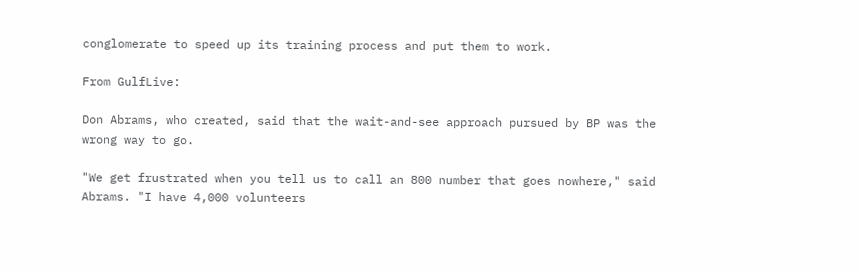conglomerate to speed up its training process and put them to work.

From GulfLive:

Don Abrams, who created, said that the wait-and-see approach pursued by BP was the wrong way to go.

"We get frustrated when you tell us to call an 800 number that goes nowhere," said Abrams. "I have 4,000 volunteers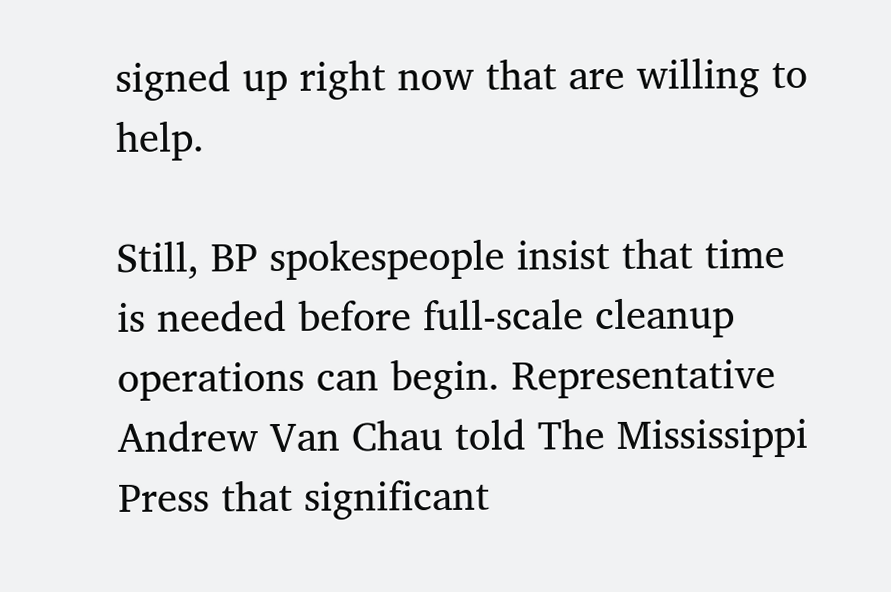signed up right now that are willing to help.

Still, BP spokespeople insist that time is needed before full-scale cleanup operations can begin. Representative Andrew Van Chau told The Mississippi Press that significant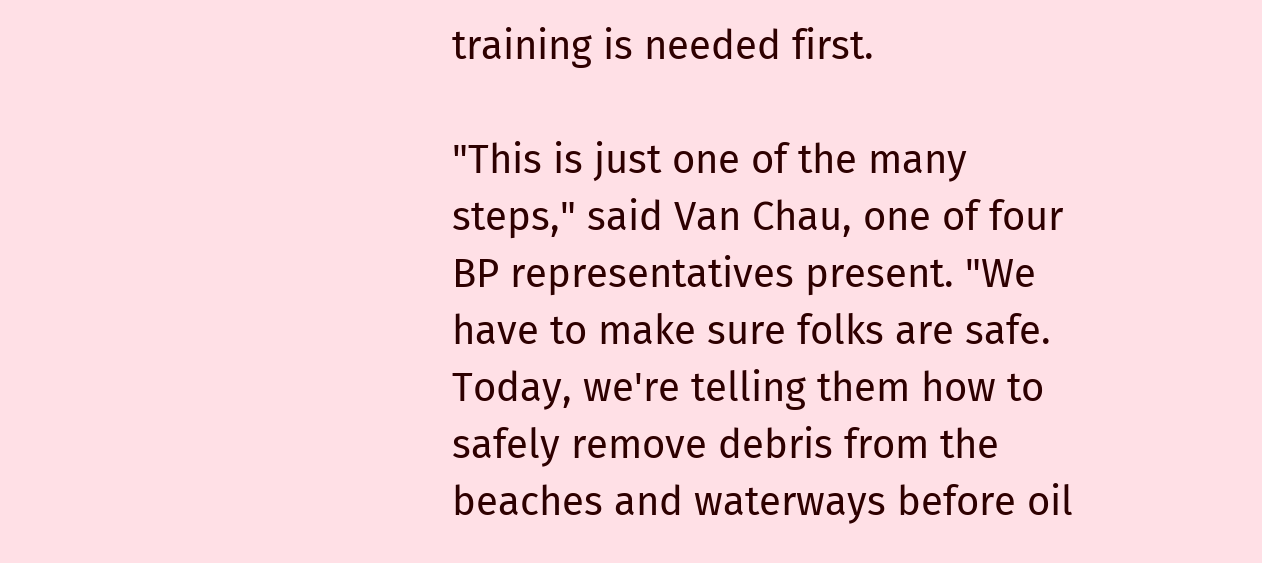training is needed first.

"This is just one of the many steps," said Van Chau, one of four BP representatives present. "We have to make sure folks are safe. Today, we're telling them how to safely remove debris from the beaches and waterways before oil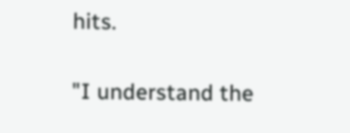hits.

"I understand the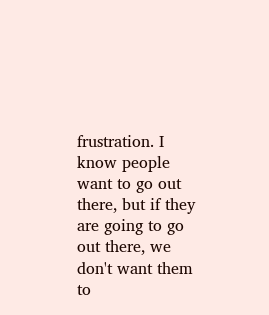frustration. I know people want to go out there, but if they are going to go out there, we don't want them to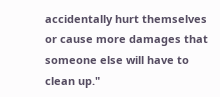accidentally hurt themselves or cause more damages that someone else will have to clean up."